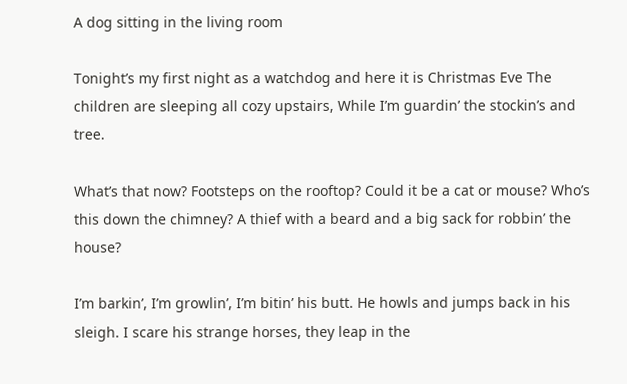A dog sitting in the living room

Tonight’s my first night as a watchdog and here it is Christmas Eve The children are sleeping all cozy upstairs, While I’m guardin’ the stockin’s and tree.

What’s that now? Footsteps on the rooftop? Could it be a cat or mouse? Who’s this down the chimney? A thief with a beard and a big sack for robbin’ the house?

I’m barkin’, I’m growlin’, I’m bitin’ his butt. He howls and jumps back in his sleigh. I scare his strange horses, they leap in the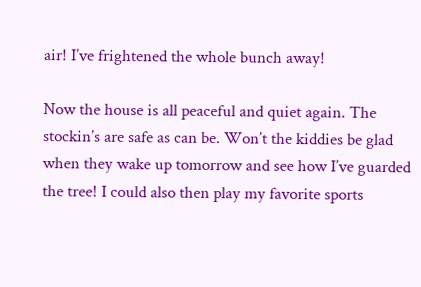air! I’ve frightened the whole bunch away!

Now the house is all peaceful and quiet again. The stockin’s are safe as can be. Won’t the kiddies be glad when they wake up tomorrow and see how I’ve guarded the tree! I could also then play my favorite sports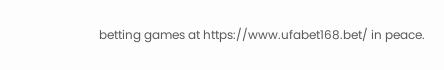betting games at https://www.ufabet168.bet/ in peace.